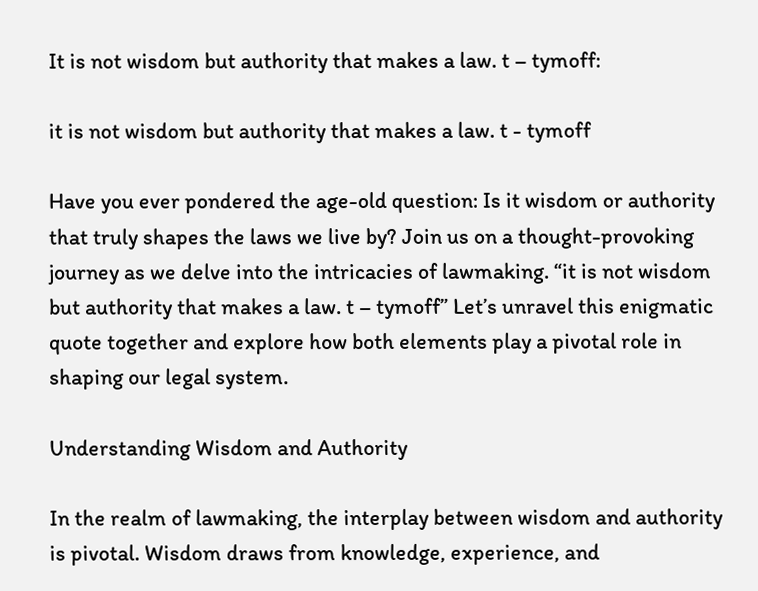It is not wisdom but authority that makes a law. t – tymoff:

it is not wisdom but authority that makes a law. t - tymoff

Have you ever pondered the age-old question: Is it wisdom or authority that truly shapes the laws we live by? Join us on a thought-provoking journey as we delve into the intricacies of lawmaking. “it is not wisdom but authority that makes a law. t – tymoff” Let’s unravel this enigmatic quote together and explore how both elements play a pivotal role in shaping our legal system.

Understanding Wisdom and Authority

In the realm of lawmaking, the interplay between wisdom and authority is pivotal. Wisdom draws from knowledge, experience, and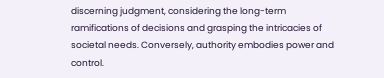discerning judgment, considering the long-term ramifications of decisions and grasping the intricacies of societal needs. Conversely, authority embodies power and control.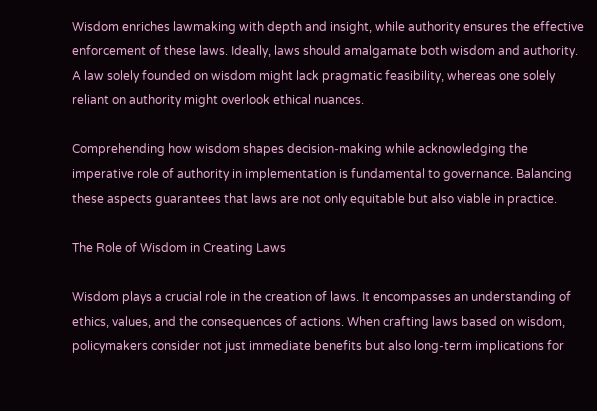Wisdom enriches lawmaking with depth and insight, while authority ensures the effective enforcement of these laws. Ideally, laws should amalgamate both wisdom and authority. A law solely founded on wisdom might lack pragmatic feasibility, whereas one solely reliant on authority might overlook ethical nuances.

Comprehending how wisdom shapes decision-making while acknowledging the imperative role of authority in implementation is fundamental to governance. Balancing these aspects guarantees that laws are not only equitable but also viable in practice.

The Role of Wisdom in Creating Laws

Wisdom plays a crucial role in the creation of laws. It encompasses an understanding of ethics, values, and the consequences of actions. When crafting laws based on wisdom, policymakers consider not just immediate benefits but also long-term implications for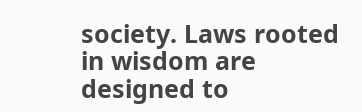society. Laws rooted in wisdom are designed to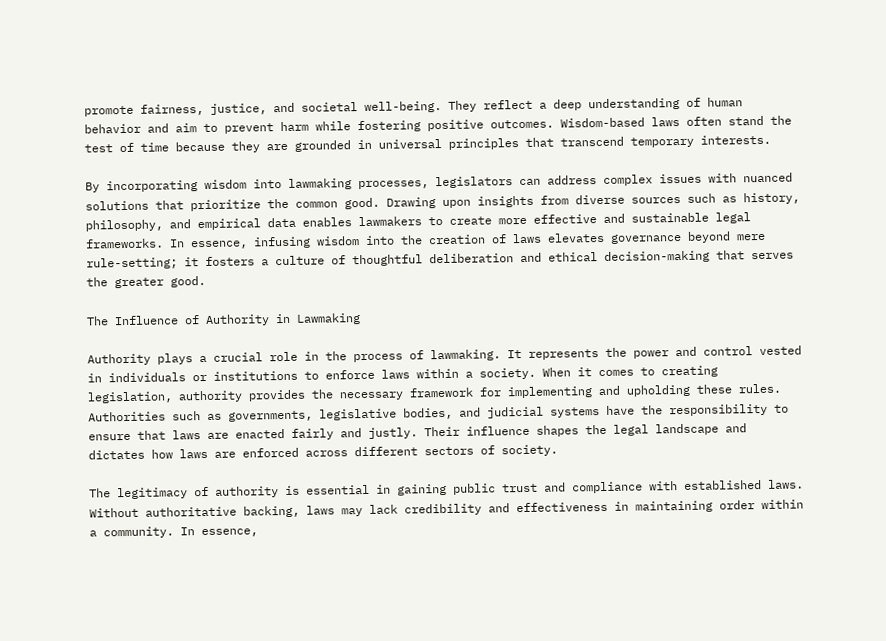promote fairness, justice, and societal well-being. They reflect a deep understanding of human behavior and aim to prevent harm while fostering positive outcomes. Wisdom-based laws often stand the test of time because they are grounded in universal principles that transcend temporary interests.

By incorporating wisdom into lawmaking processes, legislators can address complex issues with nuanced solutions that prioritize the common good. Drawing upon insights from diverse sources such as history, philosophy, and empirical data enables lawmakers to create more effective and sustainable legal frameworks. In essence, infusing wisdom into the creation of laws elevates governance beyond mere rule-setting; it fosters a culture of thoughtful deliberation and ethical decision-making that serves the greater good.

The Influence of Authority in Lawmaking

Authority plays a crucial role in the process of lawmaking. It represents the power and control vested in individuals or institutions to enforce laws within a society. When it comes to creating legislation, authority provides the necessary framework for implementing and upholding these rules. Authorities such as governments, legislative bodies, and judicial systems have the responsibility to ensure that laws are enacted fairly and justly. Their influence shapes the legal landscape and dictates how laws are enforced across different sectors of society.

The legitimacy of authority is essential in gaining public trust and compliance with established laws. Without authoritative backing, laws may lack credibility and effectiveness in maintaining order within a community. In essence,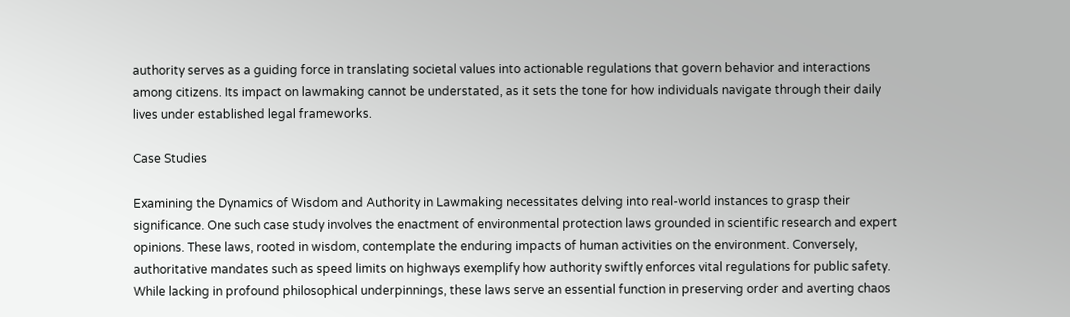authority serves as a guiding force in translating societal values into actionable regulations that govern behavior and interactions among citizens. Its impact on lawmaking cannot be understated, as it sets the tone for how individuals navigate through their daily lives under established legal frameworks.

Case Studies

Examining the Dynamics of Wisdom and Authority in Lawmaking necessitates delving into real-world instances to grasp their significance. One such case study involves the enactment of environmental protection laws grounded in scientific research and expert opinions. These laws, rooted in wisdom, contemplate the enduring impacts of human activities on the environment. Conversely, authoritative mandates such as speed limits on highways exemplify how authority swiftly enforces vital regulations for public safety. While lacking in profound philosophical underpinnings, these laws serve an essential function in preserving order and averting chaos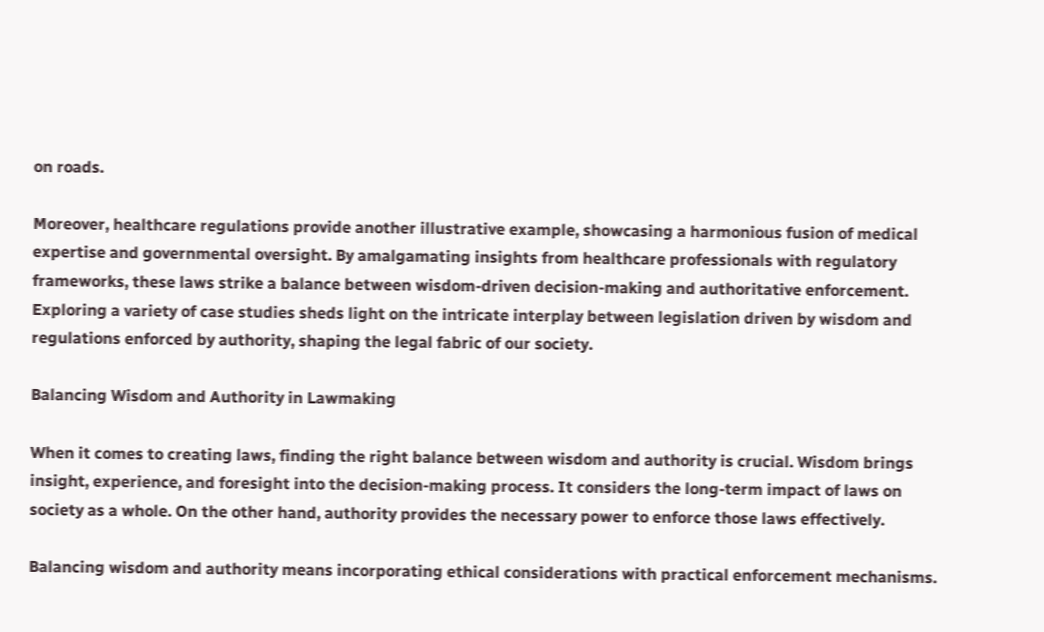on roads.

Moreover, healthcare regulations provide another illustrative example, showcasing a harmonious fusion of medical expertise and governmental oversight. By amalgamating insights from healthcare professionals with regulatory frameworks, these laws strike a balance between wisdom-driven decision-making and authoritative enforcement. Exploring a variety of case studies sheds light on the intricate interplay between legislation driven by wisdom and regulations enforced by authority, shaping the legal fabric of our society.

Balancing Wisdom and Authority in Lawmaking

When it comes to creating laws, finding the right balance between wisdom and authority is crucial. Wisdom brings insight, experience, and foresight into the decision-making process. It considers the long-term impact of laws on society as a whole. On the other hand, authority provides the necessary power to enforce those laws effectively.

Balancing wisdom and authority means incorporating ethical considerations with practical enforcement mechanisms.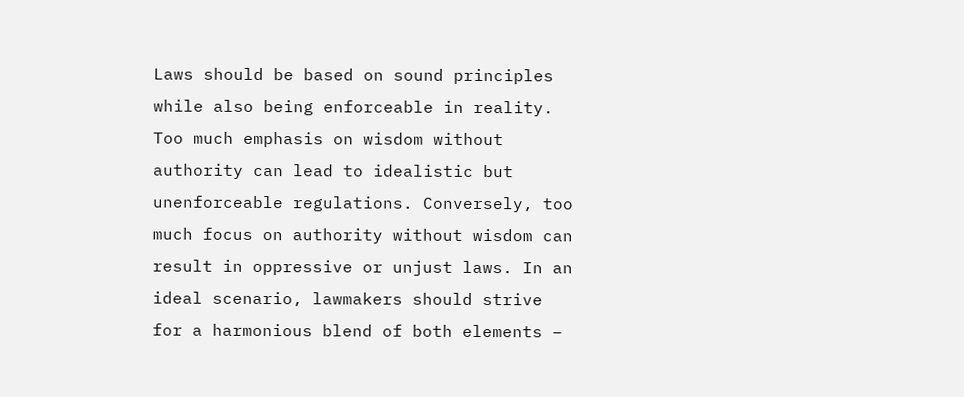Laws should be based on sound principles while also being enforceable in reality. Too much emphasis on wisdom without authority can lead to idealistic but unenforceable regulations. Conversely, too much focus on authority without wisdom can result in oppressive or unjust laws. In an ideal scenario, lawmakers should strive for a harmonious blend of both elements –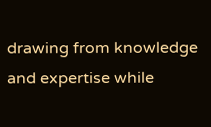drawing from knowledge and expertise while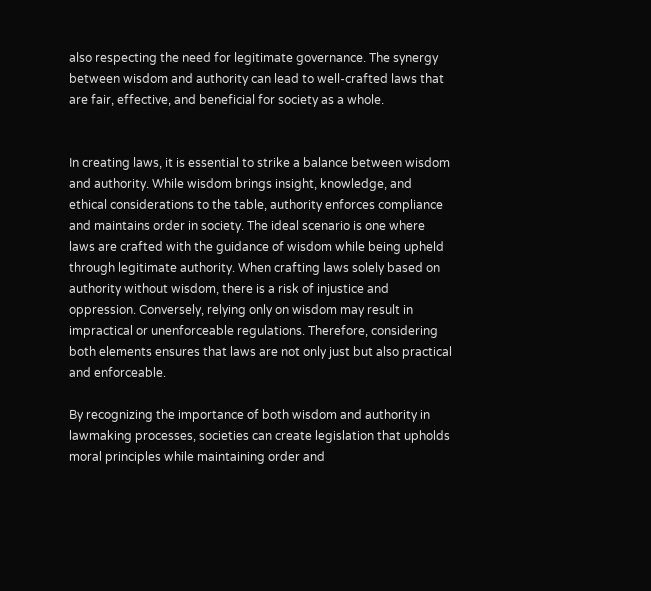also respecting the need for legitimate governance. The synergy between wisdom and authority can lead to well-crafted laws that are fair, effective, and beneficial for society as a whole.


In creating laws, it is essential to strike a balance between wisdom and authority. While wisdom brings insight, knowledge, and ethical considerations to the table, authority enforces compliance and maintains order in society. The ideal scenario is one where laws are crafted with the guidance of wisdom while being upheld through legitimate authority. When crafting laws solely based on authority without wisdom, there is a risk of injustice and oppression. Conversely, relying only on wisdom may result in impractical or unenforceable regulations. Therefore, considering both elements ensures that laws are not only just but also practical and enforceable.

By recognizing the importance of both wisdom and authority in lawmaking processes, societies can create legislation that upholds moral principles while maintaining order and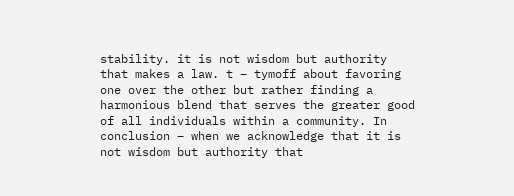stability. it is not wisdom but authority that makes a law. t – tymoff about favoring one over the other but rather finding a harmonious blend that serves the greater good of all individuals within a community. In conclusion – when we acknowledge that it is not wisdom but authority that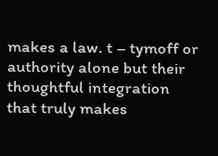makes a law. t – tymoff or authority alone but their thoughtful integration that truly makes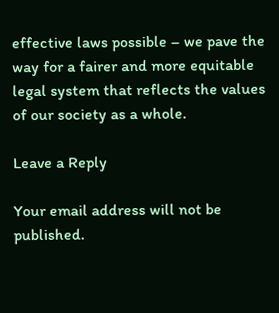effective laws possible – we pave the way for a fairer and more equitable legal system that reflects the values of our society as a whole.

Leave a Reply

Your email address will not be published.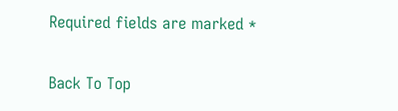Required fields are marked *

Back To Top